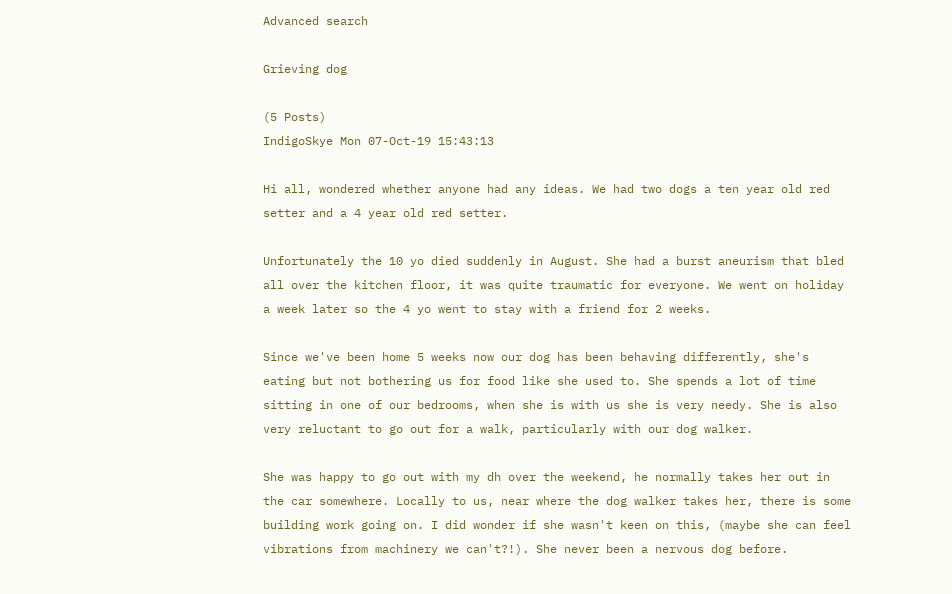Advanced search

Grieving dog

(5 Posts)
IndigoSkye Mon 07-Oct-19 15:43:13

Hi all, wondered whether anyone had any ideas. We had two dogs a ten year old red setter and a 4 year old red setter.

Unfortunately the 10 yo died suddenly in August. She had a burst aneurism that bled all over the kitchen floor, it was quite traumatic for everyone. We went on holiday a week later so the 4 yo went to stay with a friend for 2 weeks.

Since we've been home 5 weeks now our dog has been behaving differently, she's eating but not bothering us for food like she used to. She spends a lot of time sitting in one of our bedrooms, when she is with us she is very needy. She is also very reluctant to go out for a walk, particularly with our dog walker.

She was happy to go out with my dh over the weekend, he normally takes her out in the car somewhere. Locally to us, near where the dog walker takes her, there is some building work going on. I did wonder if she wasn't keen on this, (maybe she can feel vibrations from machinery we can't?!). She never been a nervous dog before.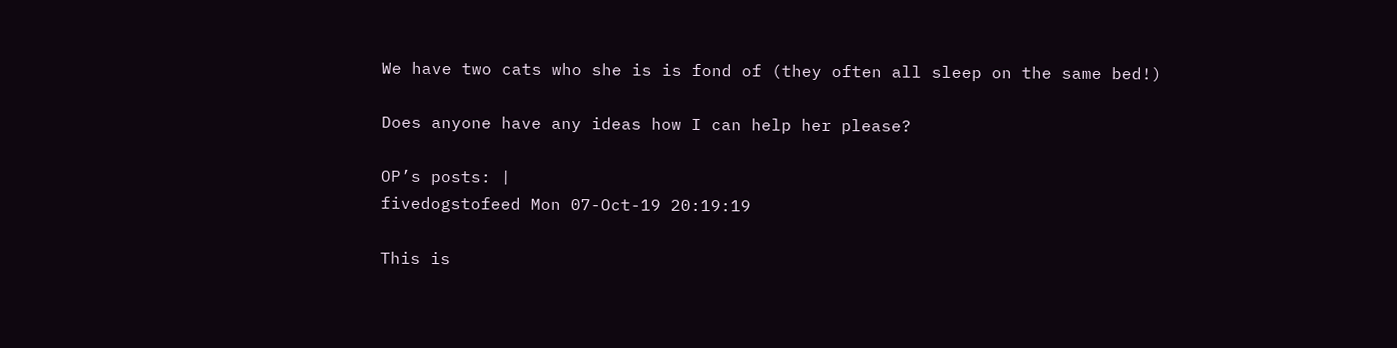We have two cats who she is is fond of (they often all sleep on the same bed!)

Does anyone have any ideas how I can help her please?

OP’s posts: |
fivedogstofeed Mon 07-Oct-19 20:19:19

This is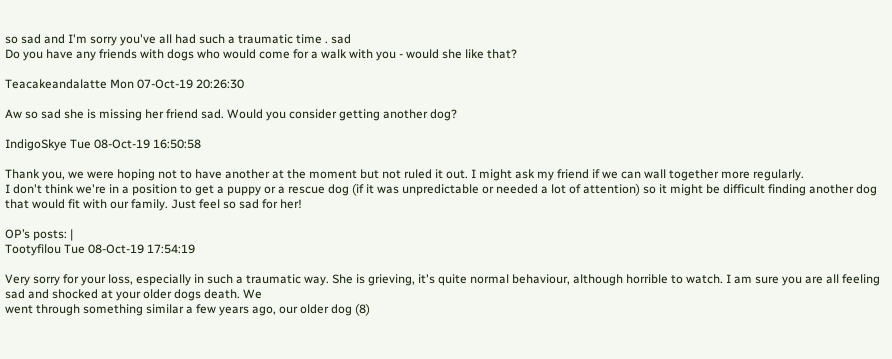so sad and I'm sorry you've all had such a traumatic time . sad
Do you have any friends with dogs who would come for a walk with you - would she like that?

Teacakeandalatte Mon 07-Oct-19 20:26:30

Aw so sad she is missing her friend sad. Would you consider getting another dog?

IndigoSkye Tue 08-Oct-19 16:50:58

Thank you, we were hoping not to have another at the moment but not ruled it out. I might ask my friend if we can wall together more regularly.
I don't think we're in a position to get a puppy or a rescue dog (if it was unpredictable or needed a lot of attention) so it might be difficult finding another dog that would fit with our family. Just feel so sad for her!

OP’s posts: |
Tootyfilou Tue 08-Oct-19 17:54:19

Very sorry for your loss, especially in such a traumatic way. She is grieving, it's quite normal behaviour, although horrible to watch. I am sure you are all feeling sad and shocked at your older dogs death. We
went through something similar a few years ago, our older dog (8)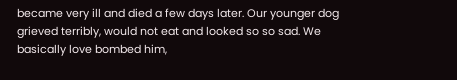became very ill and died a few days later. Our younger dog grieved terribly, would not eat and looked so so sad. We basically love bombed him,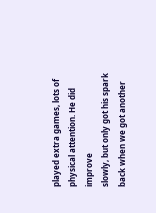played extra games, lots of physical attention. He did improve
slowly, but only got his spark back when we got another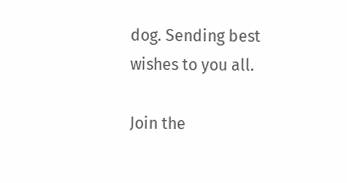dog. Sending best wishes to you all.

Join the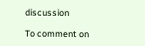discussion

To comment on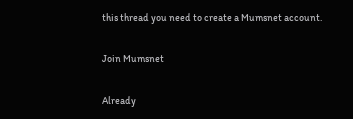this thread you need to create a Mumsnet account.

Join Mumsnet

Already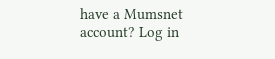have a Mumsnet account? Log in